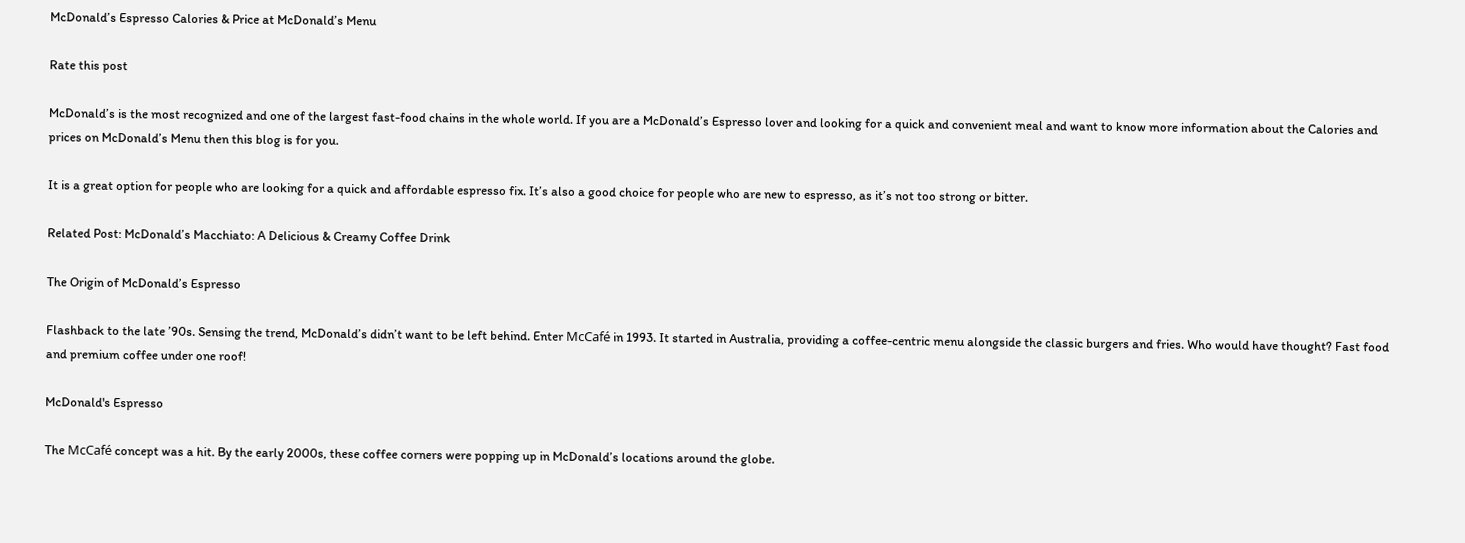McDonald’s Espresso Calories & Price at McDonald’s Menu

Rate this post

McDonald’s is the most recognized and one of the largest fast-food chains in the whole world. If you are a McDonald’s Espresso lover and looking for a quick and convenient meal and want to know more information about the Calories and prices on McDonald’s Menu then this blog is for you.

It is a great option for people who are looking for a quick and affordable espresso fix. It’s also a good choice for people who are new to espresso, as it’s not too strong or bitter.

Related Post: McDonald’s Macchiato: A Delicious & Creamy Coffee Drink

The Origin of McDonald’s Espresso

Flashback to the late ’90s. Sensing the trend, McDonald’s didn’t want to be left behind. Enter McCafé in 1993. It started in Australia, providing a coffee-centric menu alongside the classic burgers and fries. Who would have thought? Fast food and premium coffee under one roof!

McDonald's Espresso

The McCafé concept was a hit. By the early 2000s, these coffee corners were popping up in McDonald’s locations around the globe.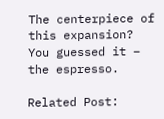The centerpiece of this expansion? You guessed it – the espresso.

Related Post: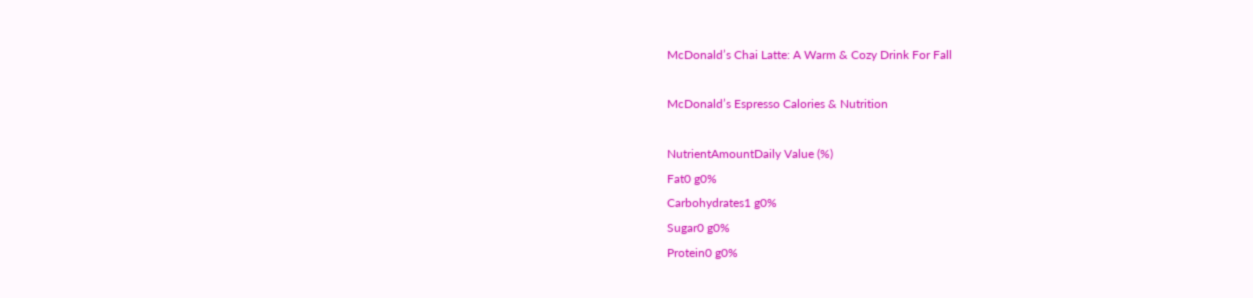McDonald’s Chai Latte: A Warm & Cozy Drink For Fall

McDonald’s Espresso Calories & Nutrition

NutrientAmountDaily Value (%)
Fat0 g0%
Carbohydrates1 g0%
Sugar0 g0%
Protein0 g0%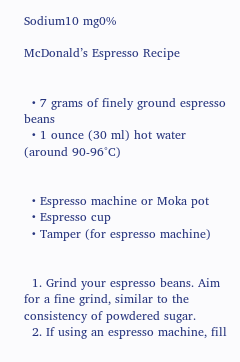Sodium10 mg0%

McDonald’s Espresso Recipe


  • 7 grams of finely ground espresso beans
  • 1 ounce (30 ml) hot water (around 90-96°C)


  • Espresso machine or Moka pot
  • Espresso cup
  • Tamper (for espresso machine)


  1. Grind your espresso beans. Aim for a fine grind, similar to the consistency of powdered sugar.
  2. If using an espresso machine, fill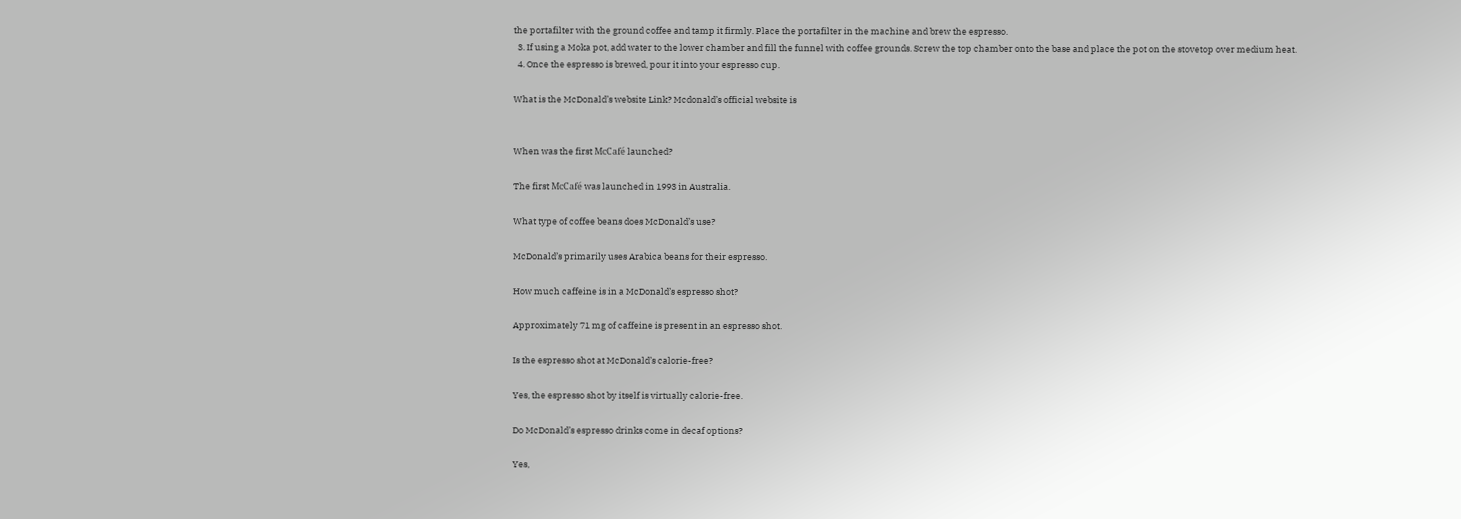the portafilter with the ground coffee and tamp it firmly. Place the portafilter in the machine and brew the espresso.
  3. If using a Moka pot, add water to the lower chamber and fill the funnel with coffee grounds. Screw the top chamber onto the base and place the pot on the stovetop over medium heat.
  4. Once the espresso is brewed, pour it into your espresso cup.

What is the McDonald’s website Link? Mcdonald’s official website is


When was the first McCafé launched?

The first McCafé was launched in 1993 in Australia.

What type of coffee beans does McDonald’s use?

McDonald’s primarily uses Arabica beans for their espresso.

How much caffeine is in a McDonald’s espresso shot?

Approximately 71 mg of caffeine is present in an espresso shot.

Is the espresso shot at McDonald’s calorie-free?

Yes, the espresso shot by itself is virtually calorie-free.

Do McDonald’s espresso drinks come in decaf options?

Yes,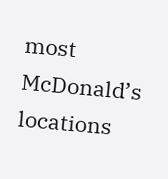most McDonald’s locations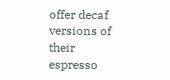offer decaf versions of their espresso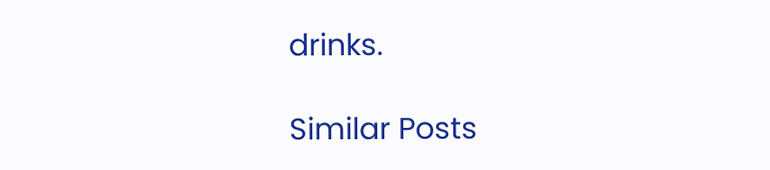drinks.

Similar Posts